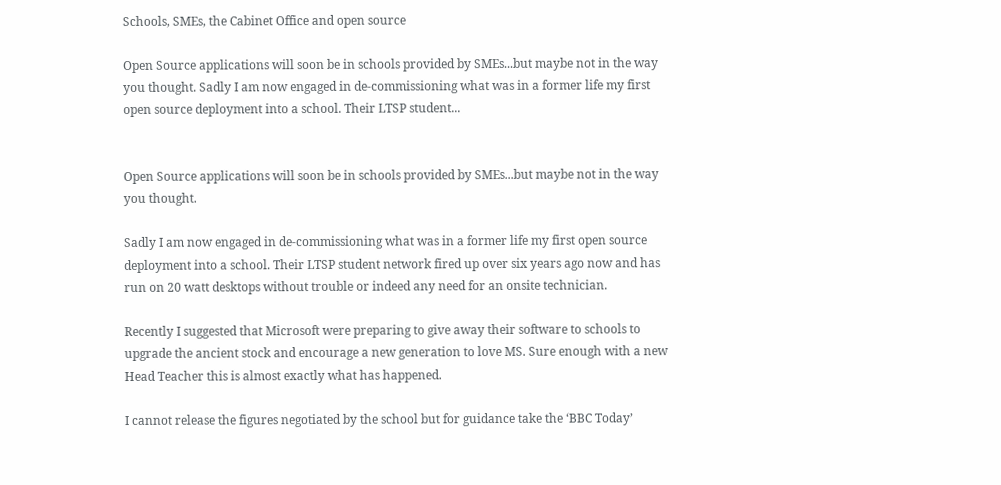Schools, SMEs, the Cabinet Office and open source

Open Source applications will soon be in schools provided by SMEs...but maybe not in the way you thought. Sadly I am now engaged in de-commissioning what was in a former life my first open source deployment into a school. Their LTSP student...


Open Source applications will soon be in schools provided by SMEs...but maybe not in the way you thought.

Sadly I am now engaged in de-commissioning what was in a former life my first open source deployment into a school. Their LTSP student network fired up over six years ago now and has run on 20 watt desktops without trouble or indeed any need for an onsite technician.

Recently I suggested that Microsoft were preparing to give away their software to schools to upgrade the ancient stock and encourage a new generation to love MS. Sure enough with a new Head Teacher this is almost exactly what has happened.

I cannot release the figures negotiated by the school but for guidance take the ‘BBC Today’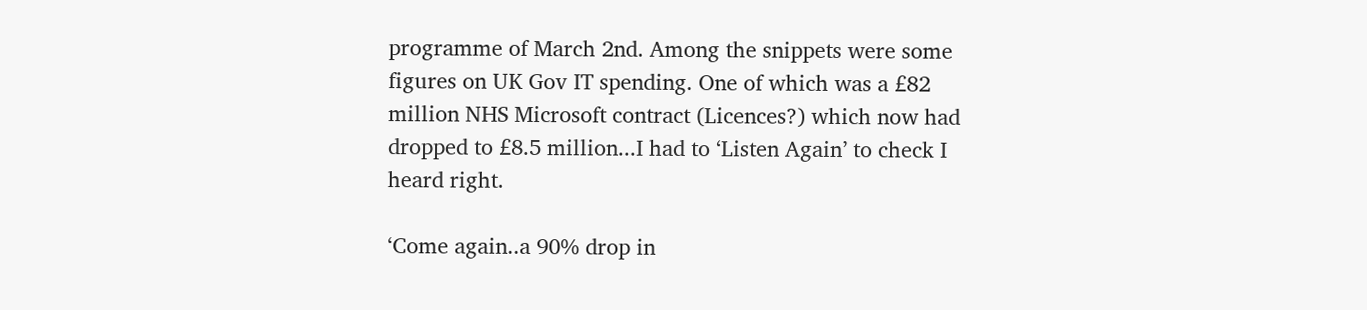programme of March 2nd. Among the snippets were some figures on UK Gov IT spending. One of which was a £82 million NHS Microsoft contract (Licences?) which now had dropped to £8.5 million...I had to ‘Listen Again’ to check I heard right.

‘Come again..a 90% drop in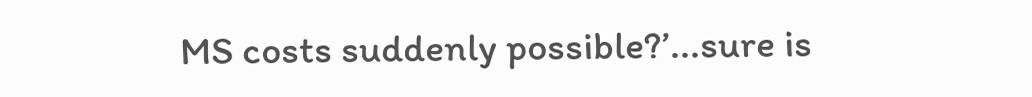MS costs suddenly possible?’...sure is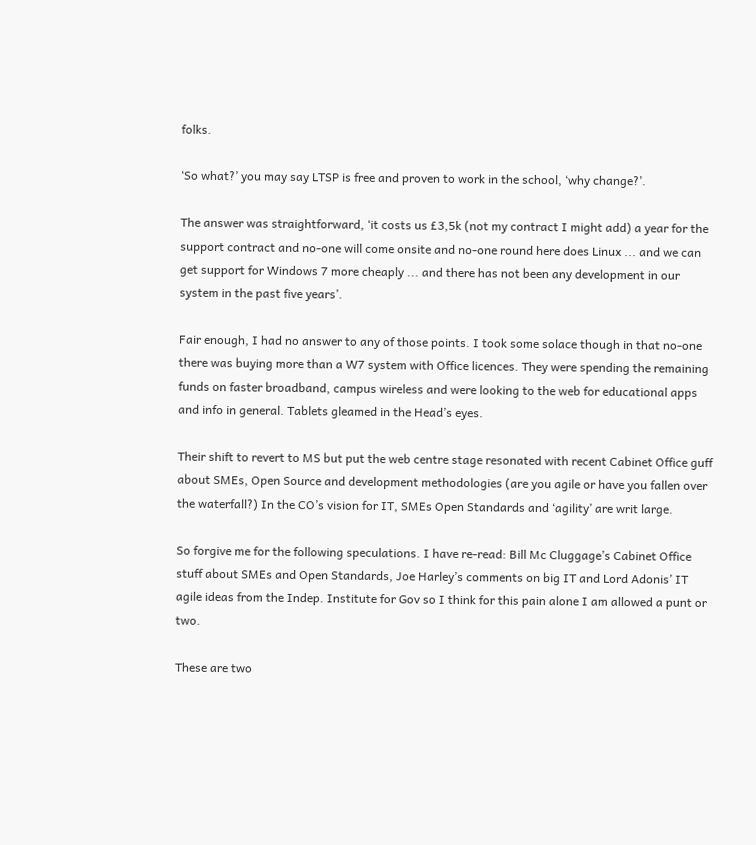folks.

‘So what?’ you may say LTSP is free and proven to work in the school, ‘why change?’.

The answer was straightforward, ‘it costs us £3,5k (not my contract I might add) a year for the support contract and no-one will come onsite and no-one round here does Linux ... and we can get support for Windows 7 more cheaply ... and there has not been any development in our system in the past five years’.

Fair enough, I had no answer to any of those points. I took some solace though in that no-one there was buying more than a W7 system with Office licences. They were spending the remaining funds on faster broadband, campus wireless and were looking to the web for educational apps and info in general. Tablets gleamed in the Head’s eyes.

Their shift to revert to MS but put the web centre stage resonated with recent Cabinet Office guff about SMEs, Open Source and development methodologies (are you agile or have you fallen over the waterfall?) In the CO’s vision for IT, SMEs Open Standards and ‘agility’ are writ large.

So forgive me for the following speculations. I have re-read: Bill Mc Cluggage’s Cabinet Office stuff about SMEs and Open Standards, Joe Harley’s comments on big IT and Lord Adonis’ IT agile ideas from the Indep. Institute for Gov so I think for this pain alone I am allowed a punt or two.

These are two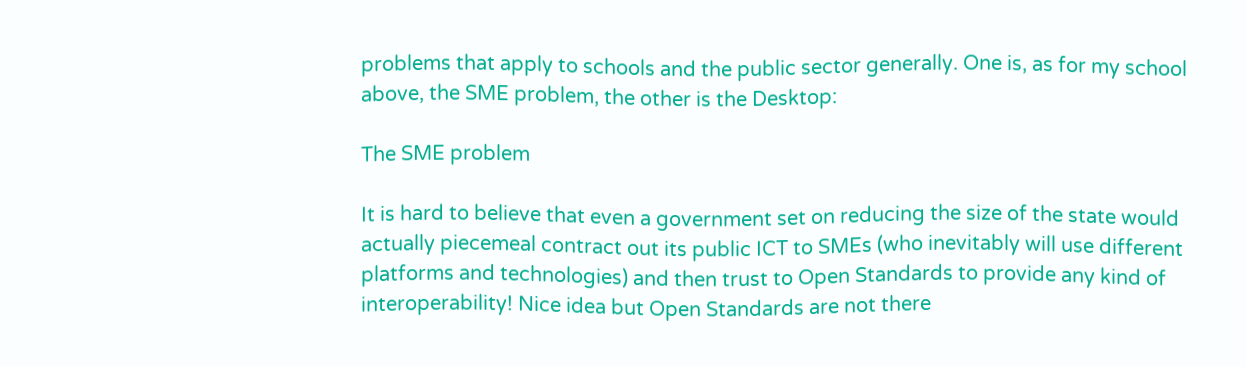problems that apply to schools and the public sector generally. One is, as for my school above, the SME problem, the other is the Desktop:

The SME problem

It is hard to believe that even a government set on reducing the size of the state would actually piecemeal contract out its public ICT to SMEs (who inevitably will use different platforms and technologies) and then trust to Open Standards to provide any kind of interoperability! Nice idea but Open Standards are not there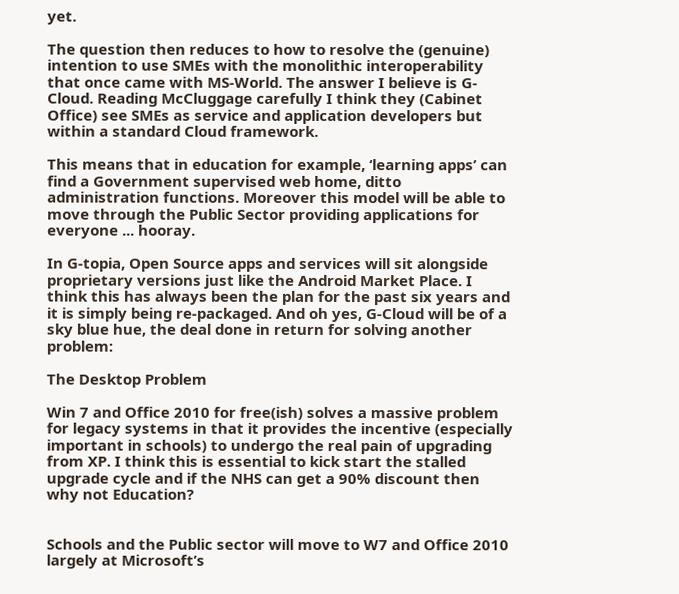yet.

The question then reduces to how to resolve the (genuine) intention to use SMEs with the monolithic interoperability that once came with MS-World. The answer I believe is G-Cloud. Reading McCluggage carefully I think they (Cabinet Office) see SMEs as service and application developers but within a standard Cloud framework.

This means that in education for example, ‘learning apps’ can find a Government supervised web home, ditto administration functions. Moreover this model will be able to move through the Public Sector providing applications for everyone ... hooray.

In G-topia, Open Source apps and services will sit alongside proprietary versions just like the Android Market Place. I think this has always been the plan for the past six years and it is simply being re-packaged. And oh yes, G-Cloud will be of a sky blue hue, the deal done in return for solving another problem:

The Desktop Problem

Win 7 and Office 2010 for free(ish) solves a massive problem for legacy systems in that it provides the incentive (especially important in schools) to undergo the real pain of upgrading from XP. I think this is essential to kick start the stalled upgrade cycle and if the NHS can get a 90% discount then why not Education?


Schools and the Public sector will move to W7 and Office 2010 largely at Microsoft’s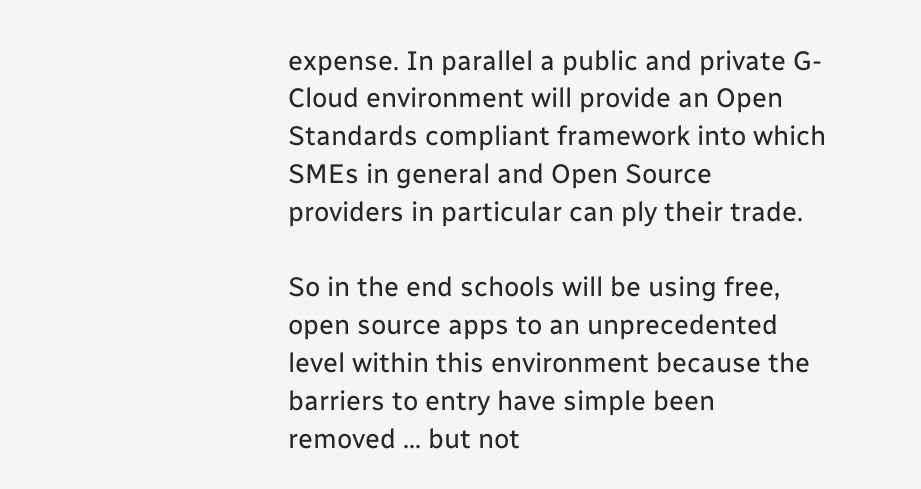expense. In parallel a public and private G-Cloud environment will provide an Open Standards compliant framework into which SMEs in general and Open Source providers in particular can ply their trade.

So in the end schools will be using free, open source apps to an unprecedented level within this environment because the barriers to entry have simple been removed ... but not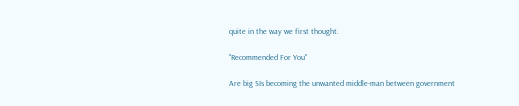quite in the way we first thought.

"Recommended For You"

Are big SIs becoming the unwanted middle-man between government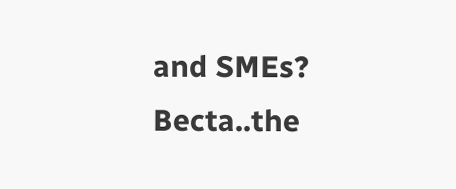and SMEs? Becta..the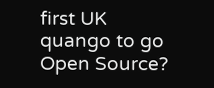first UK quango to go Open Source?